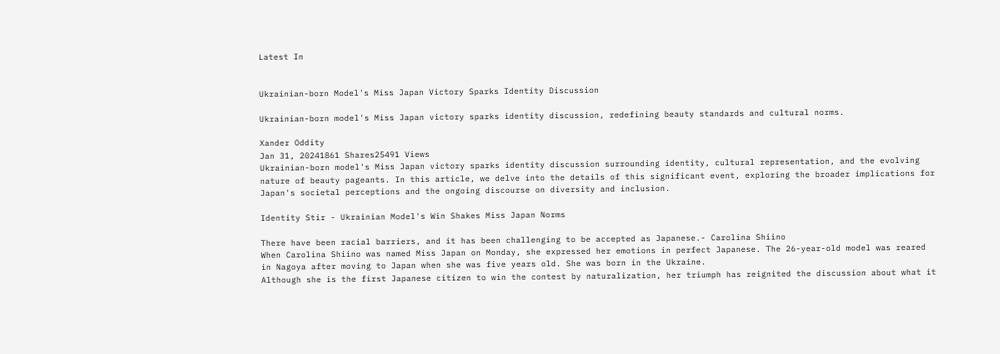Latest In


Ukrainian-born Model's Miss Japan Victory Sparks Identity Discussion

Ukrainian-born model's Miss Japan victory sparks identity discussion, redefining beauty standards and cultural norms.

Xander Oddity
Jan 31, 20241861 Shares25491 Views
Ukrainian-born model's Miss Japan victory sparks identity discussion surrounding identity, cultural representation, and the evolving nature of beauty pageants. In this article, we delve into the details of this significant event, exploring the broader implications for Japan's societal perceptions and the ongoing discourse on diversity and inclusion.

Identity Stir - Ukrainian Model's Win Shakes Miss Japan Norms

There have been racial barriers, and it has been challenging to be accepted as Japanese.- Carolina Shiino
When Carolina Shiino was named Miss Japan on Monday, she expressed her emotions in perfect Japanese. The 26-year-old model was reared in Nagoya after moving to Japan when she was five years old. She was born in the Ukraine.
Although she is the first Japanese citizen to win the contest by naturalization, her triumph has reignited the discussion about what it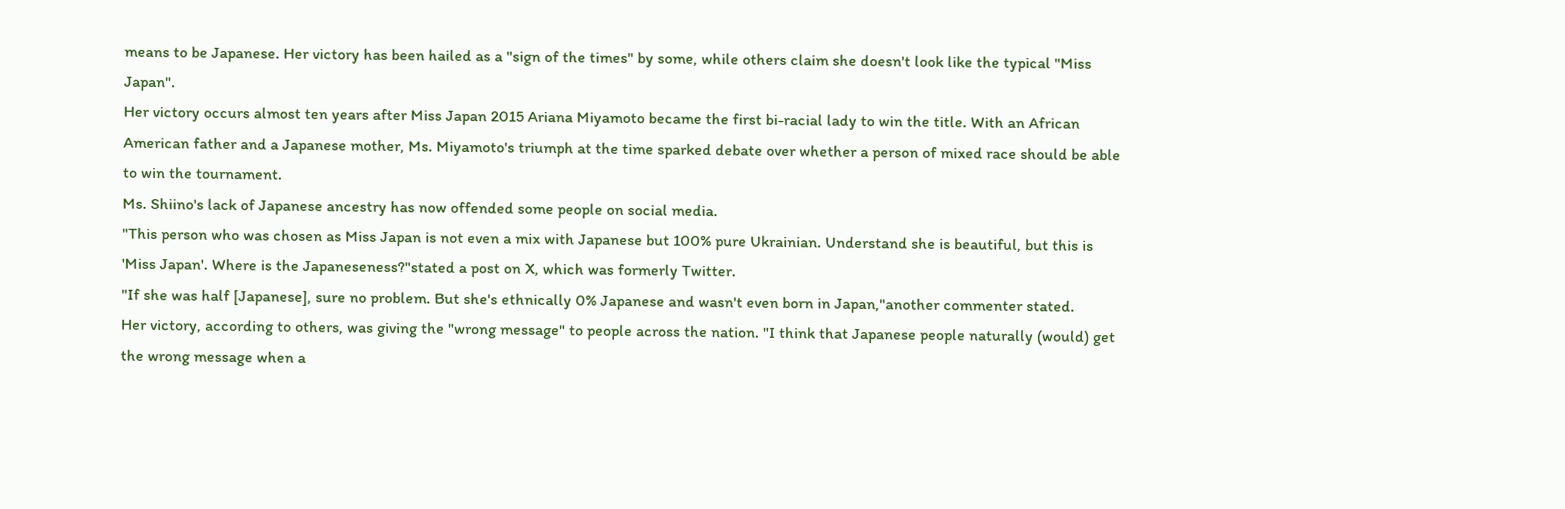means to be Japanese. Her victory has been hailed as a "sign of the times" by some, while others claim she doesn't look like the typical "Miss Japan".
Her victory occurs almost ten years after Miss Japan 2015 Ariana Miyamoto became the first bi-racial lady to win the title. With an African American father and a Japanese mother, Ms. Miyamoto's triumph at the time sparked debate over whether a person of mixed race should be able to win the tournament.
Ms. Shiino's lack of Japanese ancestry has now offended some people on social media.
"This person who was chosen as Miss Japan is not even a mix with Japanese but 100% pure Ukrainian. Understand she is beautiful, but this is 'Miss Japan'. Where is the Japaneseness?"stated a post on X, which was formerly Twitter.
"If she was half [Japanese], sure no problem. But she's ethnically 0% Japanese and wasn't even born in Japan,"another commenter stated.
Her victory, according to others, was giving the "wrong message" to people across the nation. "I think that Japanese people naturally (would) get the wrong message when a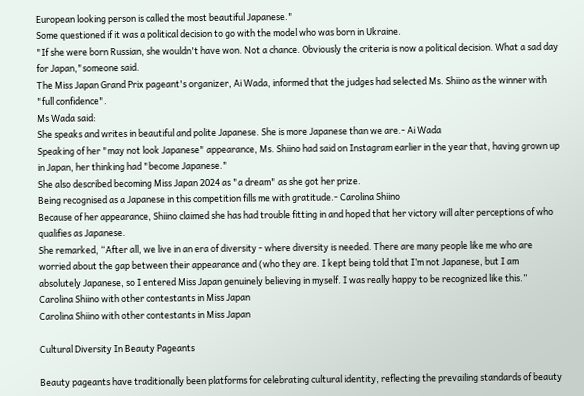European looking person is called the most beautiful Japanese."
Some questioned if it was a political decision to go with the model who was born in Ukraine.
"If she were born Russian, she wouldn't have won. Not a chance. Obviously the criteria is now a political decision. What a sad day for Japan,"someone said.
The Miss Japan Grand Prix pageant's organizer, Ai Wada, informed that the judges had selected Ms. Shiino as the winner with "full confidence".
Ms Wada said:
She speaks and writes in beautiful and polite Japanese. She is more Japanese than we are.- Ai Wada
Speaking of her "may not look Japanese" appearance, Ms. Shiino had said on Instagram earlier in the year that, having grown up in Japan, her thinking had "become Japanese."
She also described becoming Miss Japan 2024 as "a dream" as she got her prize.
Being recognised as a Japanese in this competition fills me with gratitude.- Carolina Shiino
Because of her appearance, Shiino claimed she has had trouble fitting in and hoped that her victory will alter perceptions of who qualifies as Japanese.
She remarked, “After all, we live in an era of diversity - where diversity is needed. There are many people like me who are worried about the gap between their appearance and (who they are. I kept being told that I’m not Japanese, but I am absolutely Japanese, so I entered Miss Japan genuinely believing in myself. I was really happy to be recognized like this.”
Carolina Shiino with other contestants in Miss Japan
Carolina Shiino with other contestants in Miss Japan

Cultural Diversity In Beauty Pageants

Beauty pageants have traditionally been platforms for celebrating cultural identity, reflecting the prevailing standards of beauty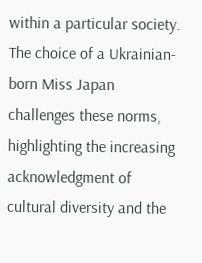within a particular society. The choice of a Ukrainian-born Miss Japan challenges these norms, highlighting the increasing acknowledgment of cultural diversity and the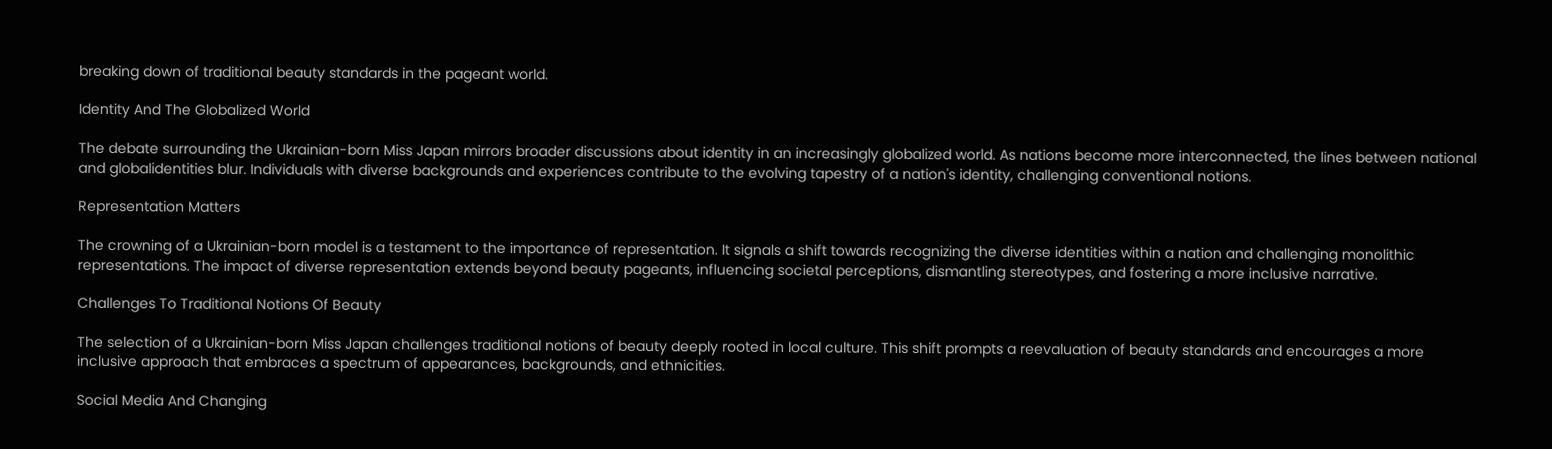breaking down of traditional beauty standards in the pageant world.

Identity And The Globalized World

The debate surrounding the Ukrainian-born Miss Japan mirrors broader discussions about identity in an increasingly globalized world. As nations become more interconnected, the lines between national and globalidentities blur. Individuals with diverse backgrounds and experiences contribute to the evolving tapestry of a nation's identity, challenging conventional notions.

Representation Matters

The crowning of a Ukrainian-born model is a testament to the importance of representation. It signals a shift towards recognizing the diverse identities within a nation and challenging monolithic representations. The impact of diverse representation extends beyond beauty pageants, influencing societal perceptions, dismantling stereotypes, and fostering a more inclusive narrative.

Challenges To Traditional Notions Of Beauty

The selection of a Ukrainian-born Miss Japan challenges traditional notions of beauty deeply rooted in local culture. This shift prompts a reevaluation of beauty standards and encourages a more inclusive approach that embraces a spectrum of appearances, backgrounds, and ethnicities.

Social Media And Changing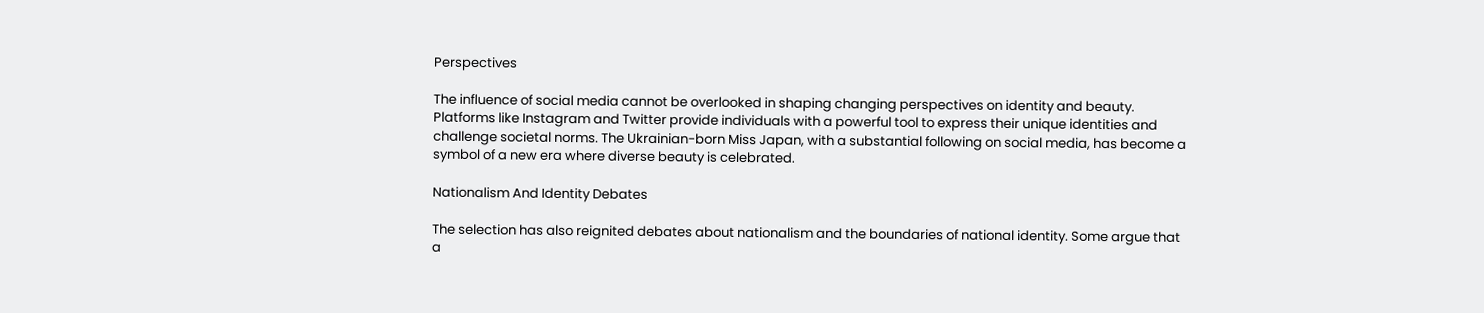Perspectives

The influence of social media cannot be overlooked in shaping changing perspectives on identity and beauty. Platforms like Instagram and Twitter provide individuals with a powerful tool to express their unique identities and challenge societal norms. The Ukrainian-born Miss Japan, with a substantial following on social media, has become a symbol of a new era where diverse beauty is celebrated.

Nationalism And Identity Debates

The selection has also reignited debates about nationalism and the boundaries of national identity. Some argue that a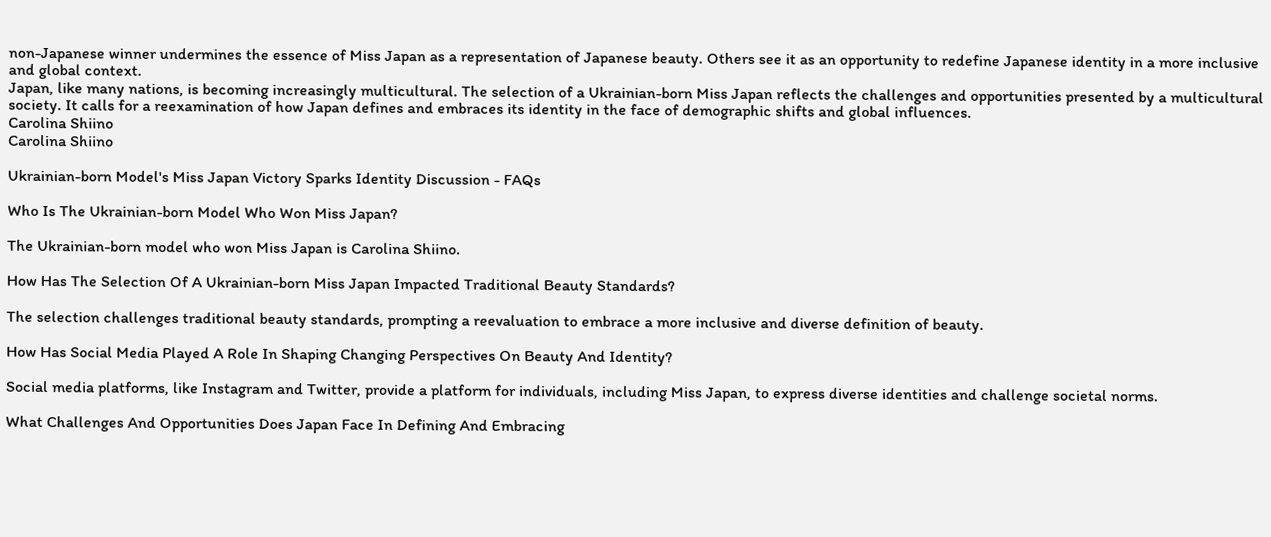non-Japanese winner undermines the essence of Miss Japan as a representation of Japanese beauty. Others see it as an opportunity to redefine Japanese identity in a more inclusive and global context.
Japan, like many nations, is becoming increasingly multicultural. The selection of a Ukrainian-born Miss Japan reflects the challenges and opportunities presented by a multicultural society. It calls for a reexamination of how Japan defines and embraces its identity in the face of demographic shifts and global influences.
Carolina Shiino
Carolina Shiino

Ukrainian-born Model's Miss Japan Victory Sparks Identity Discussion - FAQs

Who Is The Ukrainian-born Model Who Won Miss Japan?

The Ukrainian-born model who won Miss Japan is Carolina Shiino.

How Has The Selection Of A Ukrainian-born Miss Japan Impacted Traditional Beauty Standards?

The selection challenges traditional beauty standards, prompting a reevaluation to embrace a more inclusive and diverse definition of beauty.

How Has Social Media Played A Role In Shaping Changing Perspectives On Beauty And Identity?

Social media platforms, like Instagram and Twitter, provide a platform for individuals, including Miss Japan, to express diverse identities and challenge societal norms.

What Challenges And Opportunities Does Japan Face In Defining And Embracing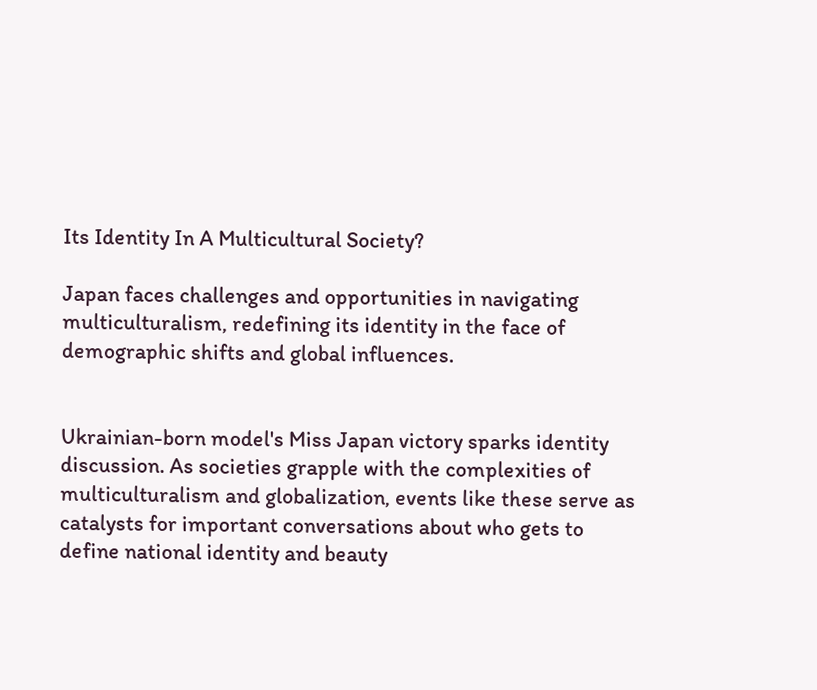Its Identity In A Multicultural Society?

Japan faces challenges and opportunities in navigating multiculturalism, redefining its identity in the face of demographic shifts and global influences.


Ukrainian-born model's Miss Japan victory sparks identity discussion. As societies grapple with the complexities of multiculturalism and globalization, events like these serve as catalysts for important conversations about who gets to define national identity and beauty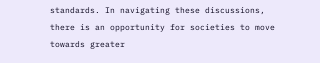standards. In navigating these discussions, there is an opportunity for societies to move towards greater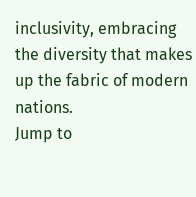inclusivity, embracing the diversity that makes up the fabric of modern nations.
Jump to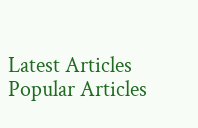Latest Articles
Popular Articles